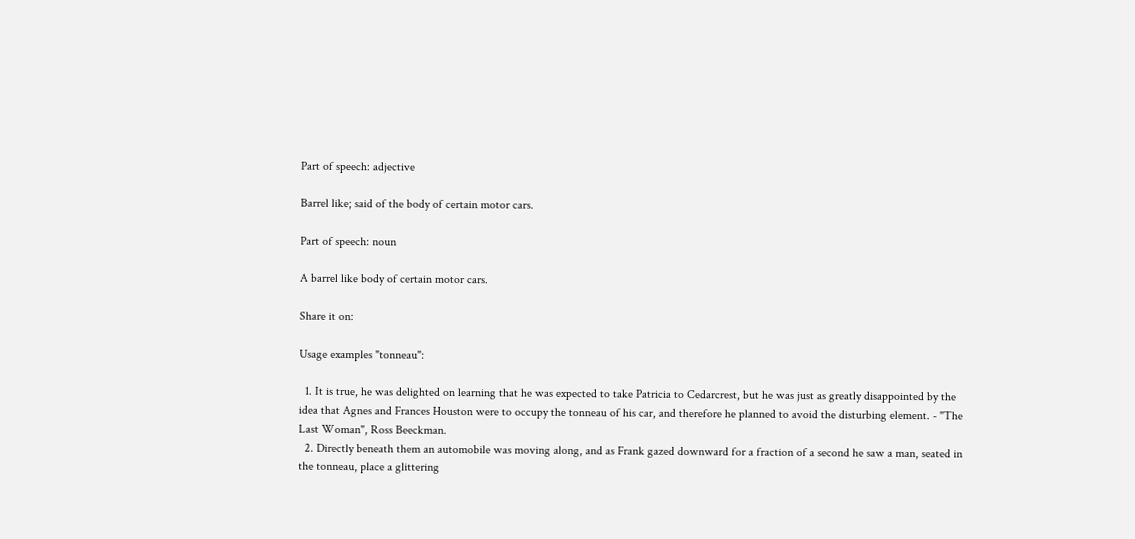Part of speech: adjective

Barrel like; said of the body of certain motor cars.

Part of speech: noun

A barrel like body of certain motor cars.

Share it on:

Usage examples "tonneau":

  1. It is true, he was delighted on learning that he was expected to take Patricia to Cedarcrest, but he was just as greatly disappointed by the idea that Agnes and Frances Houston were to occupy the tonneau of his car, and therefore he planned to avoid the disturbing element. - "The Last Woman", Ross Beeckman.
  2. Directly beneath them an automobile was moving along, and as Frank gazed downward for a fraction of a second he saw a man, seated in the tonneau, place a glittering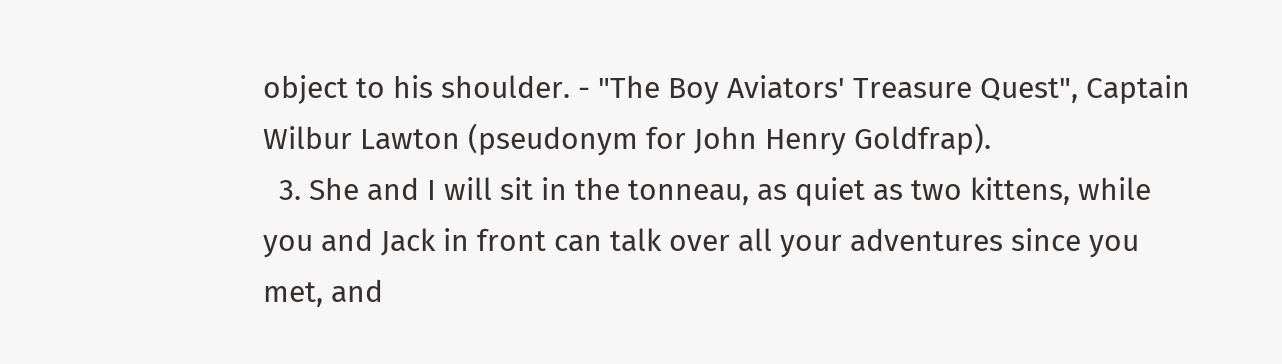object to his shoulder. - "The Boy Aviators' Treasure Quest", Captain Wilbur Lawton (pseudonym for John Henry Goldfrap).
  3. She and I will sit in the tonneau, as quiet as two kittens, while you and Jack in front can talk over all your adventures since you met, and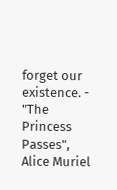forget our existence. - "The Princess Passes", Alice Muriel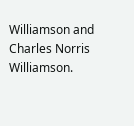Williamson and Charles Norris Williamson.